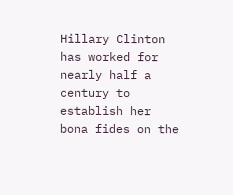Hillary Clinton has worked for nearly half a century to establish her bona fides on the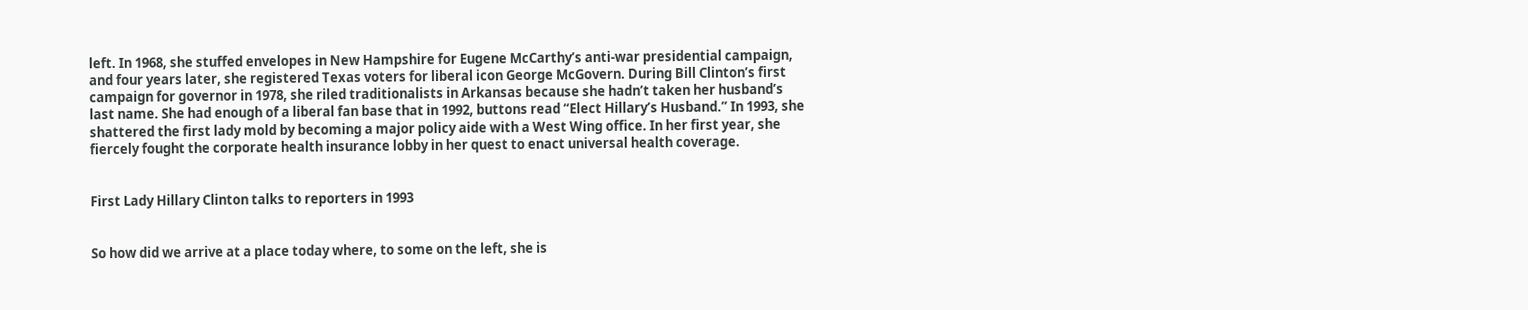left. In 1968, she stuffed envelopes in New Hampshire for Eugene McCarthy’s anti-war presidential campaign, and four years later, she registered Texas voters for liberal icon George McGovern. During Bill Clinton’s first campaign for governor in 1978, she riled traditionalists in Arkansas because she hadn’t taken her husband’s last name. She had enough of a liberal fan base that in 1992, buttons read “Elect Hillary’s Husband.” In 1993, she shattered the first lady mold by becoming a major policy aide with a West Wing office. In her first year, she fiercely fought the corporate health insurance lobby in her quest to enact universal health coverage.


First Lady Hillary Clinton talks to reporters in 1993


So how did we arrive at a place today where, to some on the left, she is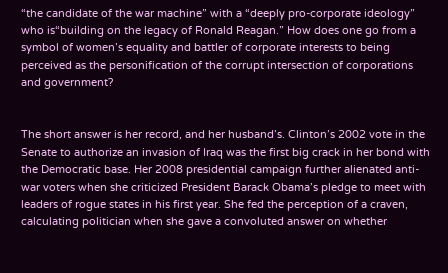“the candidate of the war machine” with a “deeply pro-corporate ideology” who is“building on the legacy of Ronald Reagan.” How does one go from a symbol of women’s equality and battler of corporate interests to being perceived as the personification of the corrupt intersection of corporations and government?


The short answer is her record, and her husband’s. Clinton’s 2002 vote in the Senate to authorize an invasion of Iraq was the first big crack in her bond with the Democratic base. Her 2008 presidential campaign further alienated anti-war voters when she criticized President Barack Obama’s pledge to meet with leaders of rogue states in his first year. She fed the perception of a craven, calculating politician when she gave a convoluted answer on whether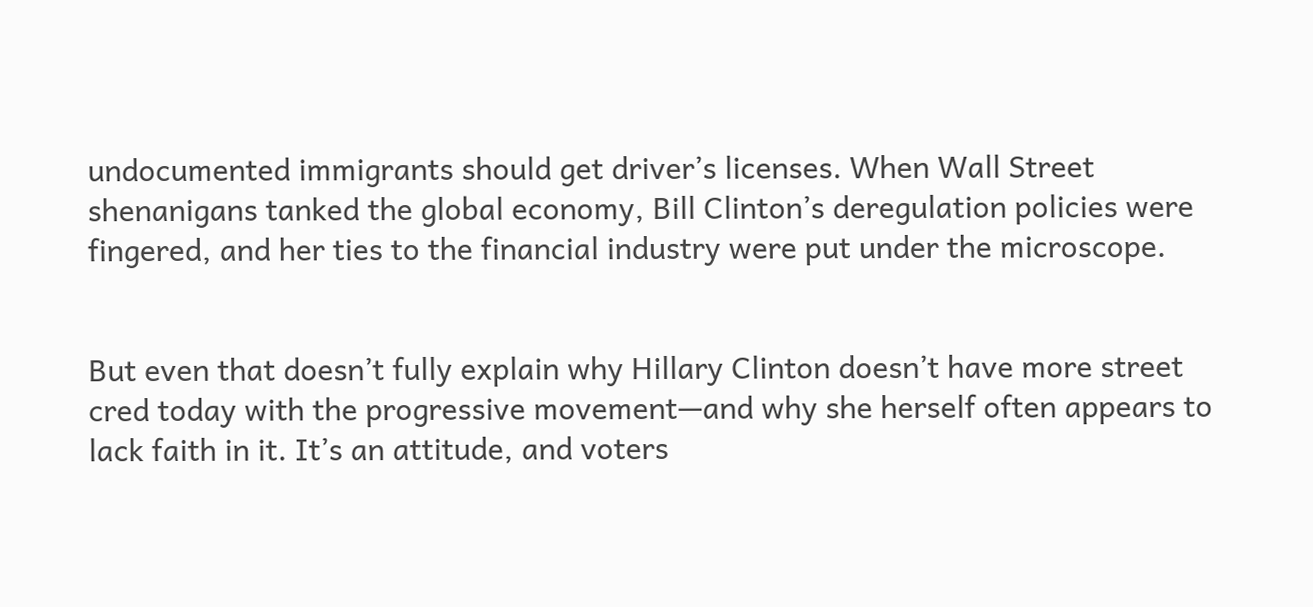undocumented immigrants should get driver’s licenses. When Wall Street shenanigans tanked the global economy, Bill Clinton’s deregulation policies were fingered, and her ties to the financial industry were put under the microscope.


But even that doesn’t fully explain why Hillary Clinton doesn’t have more street cred today with the progressive movement—and why she herself often appears to lack faith in it. It’s an attitude, and voters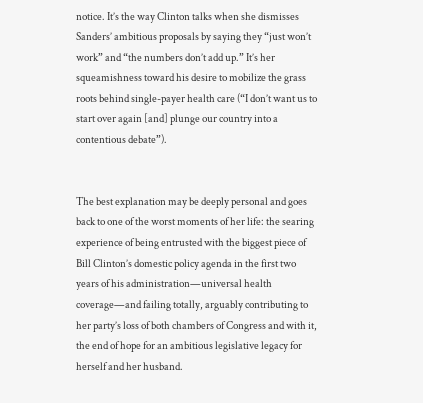notice. It’s the way Clinton talks when she dismisses Sanders’ ambitious proposals by saying they “just won’t work” and “the numbers don’t add up.” It’s her squeamishness toward his desire to mobilize the grass roots behind single-payer health care (“I don’t want us to start over again [and] plunge our country into a contentious debate”).


The best explanation may be deeply personal and goes back to one of the worst moments of her life: the searing experience of being entrusted with the biggest piece of Bill Clinton’s domestic policy agenda in the first two years of his administration—universal health coverage—and failing totally, arguably contributing to her party’s loss of both chambers of Congress and with it, the end of hope for an ambitious legislative legacy for herself and her husband.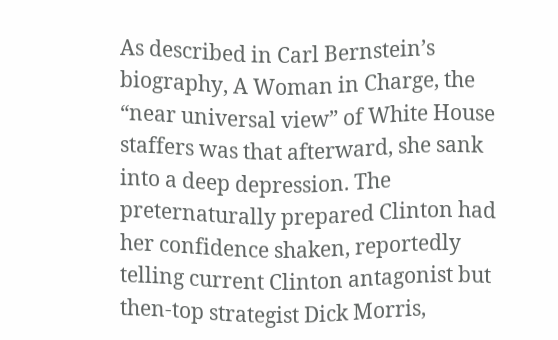As described in Carl Bernstein’s biography, A Woman in Charge, the “near universal view” of White House staffers was that afterward, she sank into a deep depression. The preternaturally prepared Clinton had her confidence shaken, reportedly telling current Clinton antagonist but then-top strategist Dick Morris,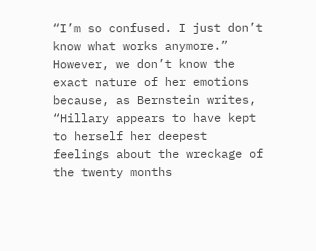“I’m so confused. I just don’t know what works anymore.” However, we don’t know the exact nature of her emotions because, as Bernstein writes, “Hillary appears to have kept to herself her deepest feelings about the wreckage of the twenty months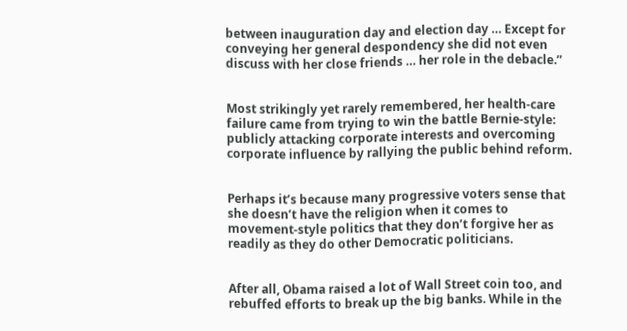between inauguration day and election day … Except for conveying her general despondency she did not even discuss with her close friends … her role in the debacle.”


Most strikingly yet rarely remembered, her health-care failure came from trying to win the battle Bernie-style: publicly attacking corporate interests and overcoming corporate influence by rallying the public behind reform.


Perhaps it’s because many progressive voters sense that she doesn’t have the religion when it comes to movement-style politics that they don’t forgive her as readily as they do other Democratic politicians.


After all, Obama raised a lot of Wall Street coin too, and rebuffed efforts to break up the big banks. While in the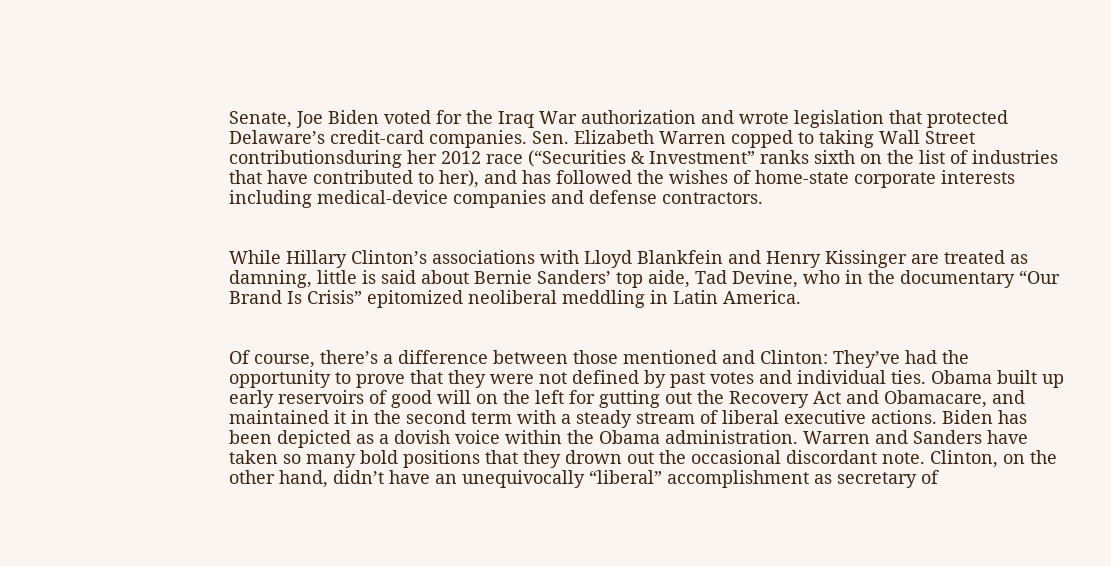Senate, Joe Biden voted for the Iraq War authorization and wrote legislation that protected Delaware’s credit-card companies. Sen. Elizabeth Warren copped to taking Wall Street contributionsduring her 2012 race (“Securities & Investment” ranks sixth on the list of industries that have contributed to her), and has followed the wishes of home-state corporate interests including medical-device companies and defense contractors.


While Hillary Clinton’s associations with Lloyd Blankfein and Henry Kissinger are treated as damning, little is said about Bernie Sanders’ top aide, Tad Devine, who in the documentary “Our Brand Is Crisis” epitomized neoliberal meddling in Latin America.


Of course, there’s a difference between those mentioned and Clinton: They’ve had the opportunity to prove that they were not defined by past votes and individual ties. Obama built up early reservoirs of good will on the left for gutting out the Recovery Act and Obamacare, and maintained it in the second term with a steady stream of liberal executive actions. Biden has been depicted as a dovish voice within the Obama administration. Warren and Sanders have taken so many bold positions that they drown out the occasional discordant note. Clinton, on the other hand, didn’t have an unequivocally “liberal” accomplishment as secretary of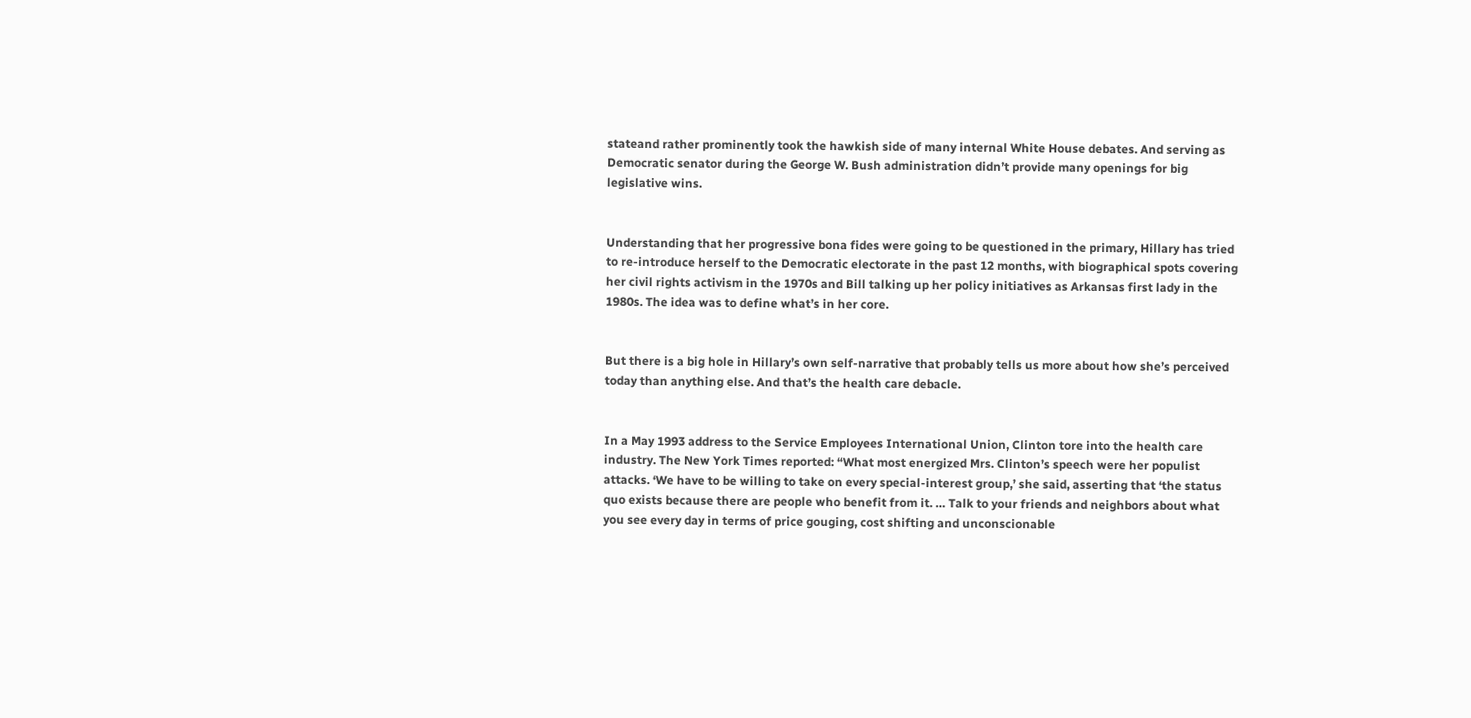stateand rather prominently took the hawkish side of many internal White House debates. And serving as Democratic senator during the George W. Bush administration didn’t provide many openings for big legislative wins.


Understanding that her progressive bona fides were going to be questioned in the primary, Hillary has tried to re-introduce herself to the Democratic electorate in the past 12 months, with biographical spots covering her civil rights activism in the 1970s and Bill talking up her policy initiatives as Arkansas first lady in the 1980s. The idea was to define what’s in her core.


But there is a big hole in Hillary’s own self-narrative that probably tells us more about how she’s perceived today than anything else. And that’s the health care debacle.


In a May 1993 address to the Service Employees International Union, Clinton tore into the health care industry. The New York Times reported: “What most energized Mrs. Clinton’s speech were her populist attacks. ‘We have to be willing to take on every special-interest group,’ she said, asserting that ‘the status quo exists because there are people who benefit from it. … Talk to your friends and neighbors about what you see every day in terms of price gouging, cost shifting and unconscionable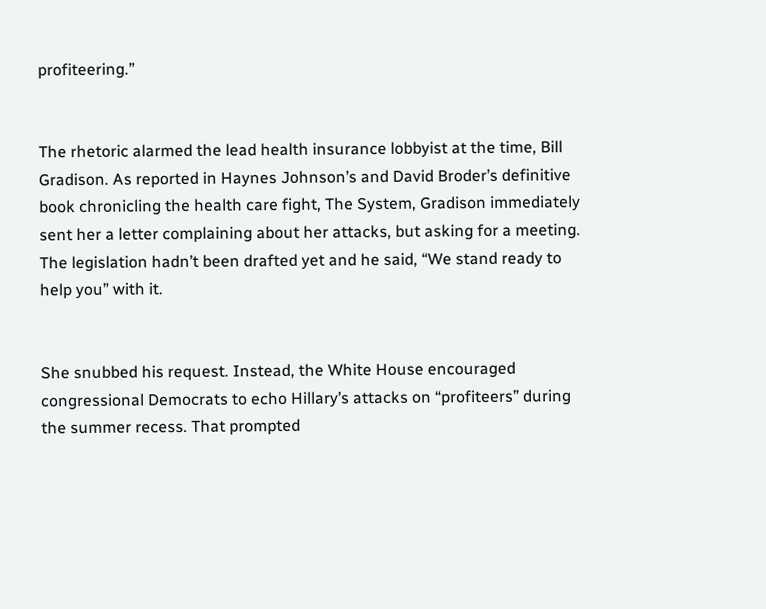profiteering.”


The rhetoric alarmed the lead health insurance lobbyist at the time, Bill Gradison. As reported in Haynes Johnson’s and David Broder’s definitive book chronicling the health care fight, The System, Gradison immediately sent her a letter complaining about her attacks, but asking for a meeting. The legislation hadn’t been drafted yet and he said, “We stand ready to help you” with it.


She snubbed his request. Instead, the White House encouraged congressional Democrats to echo Hillary’s attacks on “profiteers” during the summer recess. That prompted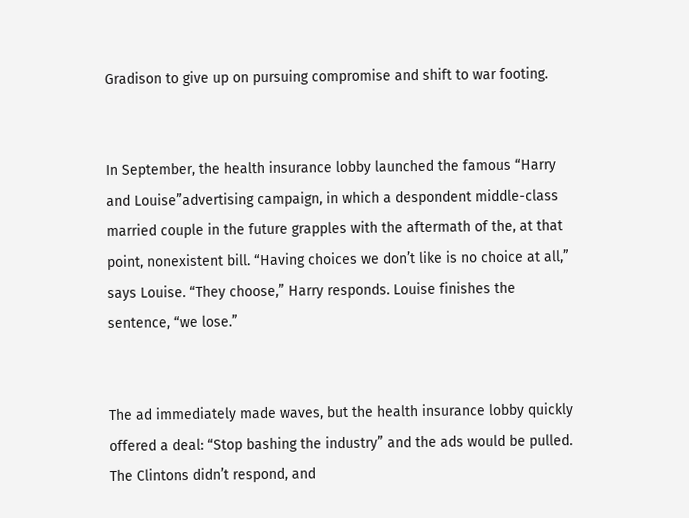Gradison to give up on pursuing compromise and shift to war footing.


In September, the health insurance lobby launched the famous “Harry and Louise”advertising campaign, in which a despondent middle-class married couple in the future grapples with the aftermath of the, at that point, nonexistent bill. “Having choices we don’t like is no choice at all,” says Louise. “They choose,” Harry responds. Louise finishes the sentence, “we lose.”


The ad immediately made waves, but the health insurance lobby quickly offered a deal: “Stop bashing the industry” and the ads would be pulled. The Clintons didn’t respond, and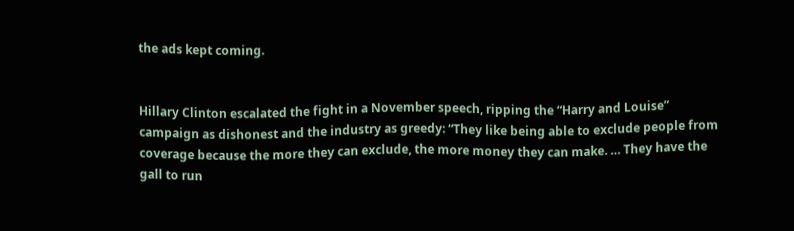the ads kept coming.


Hillary Clinton escalated the fight in a November speech, ripping the “Harry and Louise” campaign as dishonest and the industry as greedy: “They like being able to exclude people from coverage because the more they can exclude, the more money they can make. … They have the gall to run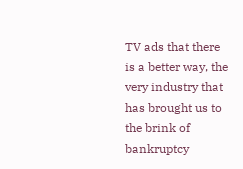TV ads that there is a better way, the very industry that has brought us to the brink of bankruptcy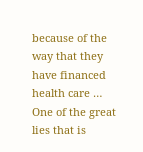because of the way that they have financed health care … One of the great lies that is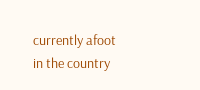currently afoot in the country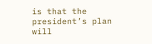is that the president’s plan will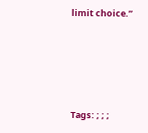limit choice.”






Tags: ; ; ;